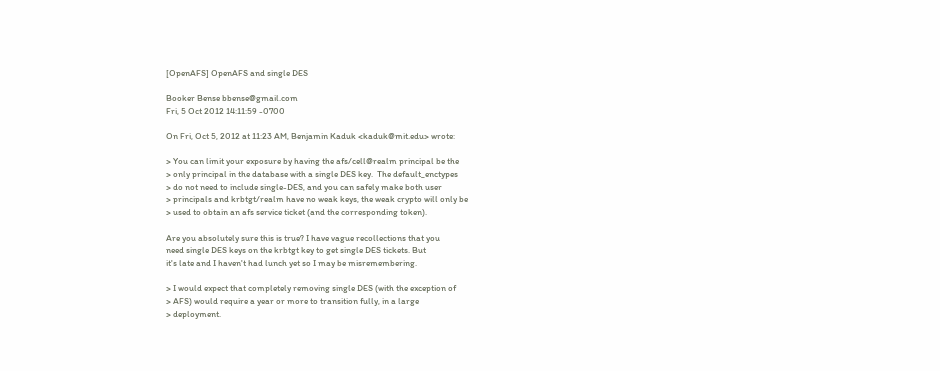[OpenAFS] OpenAFS and single DES

Booker Bense bbense@gmail.com
Fri, 5 Oct 2012 14:11:59 -0700

On Fri, Oct 5, 2012 at 11:23 AM, Benjamin Kaduk <kaduk@mit.edu> wrote:

> You can limit your exposure by having the afs/cell@realm principal be the
> only principal in the database with a single DES key.  The default_enctypes
> do not need to include single-DES, and you can safely make both user
> principals and krbtgt/realm have no weak keys, the weak crypto will only be
> used to obtain an afs service ticket (and the corresponding token).

Are you absolutely sure this is true? I have vague recollections that you
need single DES keys on the krbtgt key to get single DES tickets. But
it's late and I haven't had lunch yet so I may be misremembering.

> I would expect that completely removing single DES (with the exception of
> AFS) would require a year or more to transition fully, in a large
> deployment.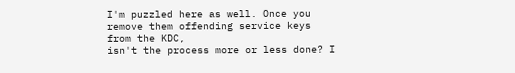I'm puzzled here as well. Once you remove them offending service keys
from the KDC,
isn't the process more or less done? I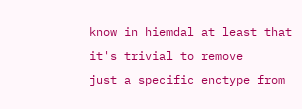know in hiemdal at least that
it's trivial to remove
just a specific enctype from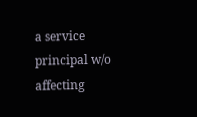a service principal w/o affecting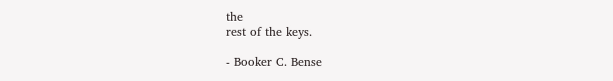the
rest of the keys.

- Booker C. Bense